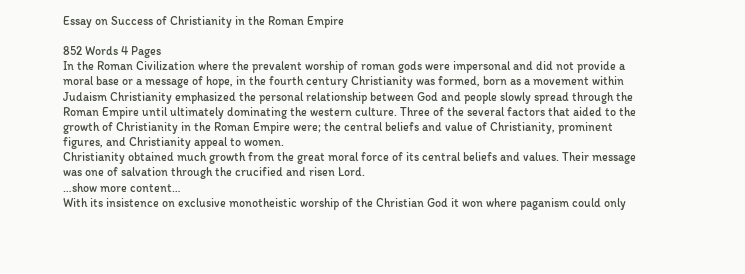Essay on Success of Christianity in the Roman Empire

852 Words 4 Pages
In the Roman Civilization where the prevalent worship of roman gods were impersonal and did not provide a moral base or a message of hope, in the fourth century Christianity was formed, born as a movement within Judaism Christianity emphasized the personal relationship between God and people slowly spread through the Roman Empire until ultimately dominating the western culture. Three of the several factors that aided to the growth of Christianity in the Roman Empire were; the central beliefs and value of Christianity, prominent figures, and Christianity appeal to women.
Christianity obtained much growth from the great moral force of its central beliefs and values. Their message was one of salvation through the crucified and risen Lord.
…show more content…
With its insistence on exclusive monotheistic worship of the Christian God it won where paganism could only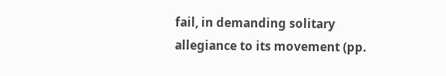fail, in demanding solitary allegiance to its movement (pp.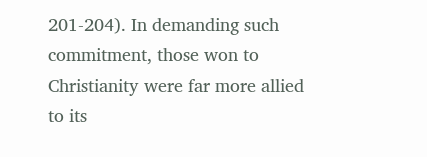201-204). In demanding such commitment, those won to Christianity were far more allied to its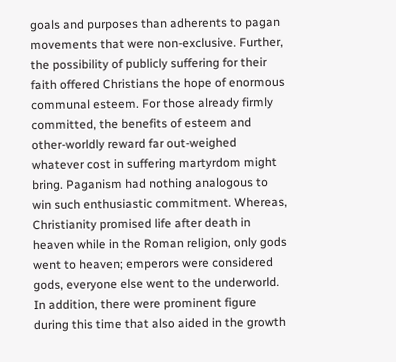goals and purposes than adherents to pagan movements that were non-exclusive. Further, the possibility of publicly suffering for their faith offered Christians the hope of enormous communal esteem. For those already firmly committed, the benefits of esteem and other-worldly reward far out-weighed whatever cost in suffering martyrdom might bring. Paganism had nothing analogous to win such enthusiastic commitment. Whereas, Christianity promised life after death in heaven while in the Roman religion, only gods went to heaven; emperors were considered gods, everyone else went to the underworld.
In addition, there were prominent figure during this time that also aided in the growth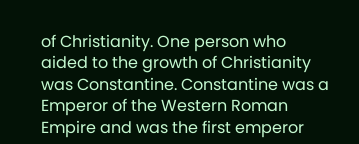of Christianity. One person who aided to the growth of Christianity was Constantine. Constantine was a Emperor of the Western Roman Empire and was the first emperor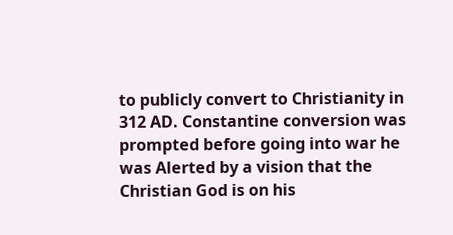to publicly convert to Christianity in 312 AD. Constantine conversion was prompted before going into war he was Alerted by a vision that the Christian God is on his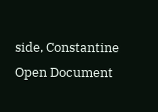side, Constantine
Open Document